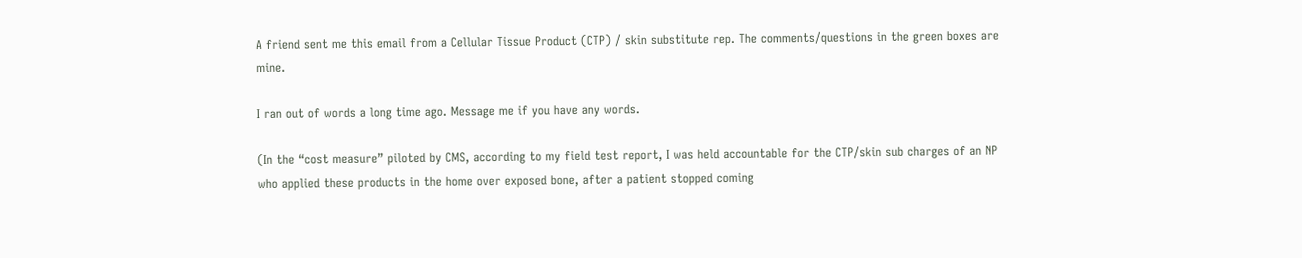A friend sent me this email from a Cellular Tissue Product (CTP) / skin substitute rep. The comments/questions in the green boxes are mine.

I ran out of words a long time ago. Message me if you have any words.

(In the “cost measure” piloted by CMS, according to my field test report, I was held accountable for the CTP/skin sub charges of an NP who applied these products in the home over exposed bone, after a patient stopped coming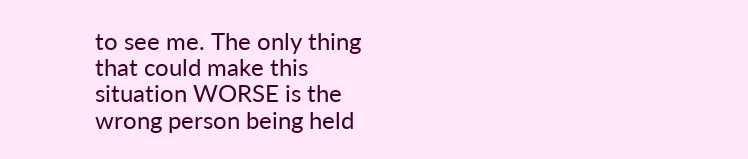to see me. The only thing that could make this situation WORSE is the wrong person being held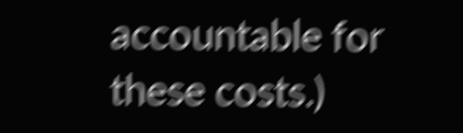accountable for these costs.)